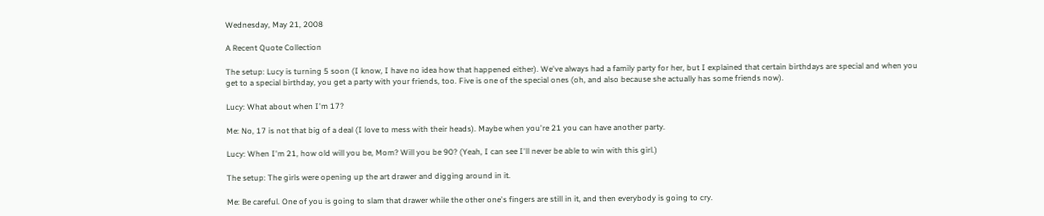Wednesday, May 21, 2008

A Recent Quote Collection

The setup: Lucy is turning 5 soon (I know, I have no idea how that happened either). We've always had a family party for her, but I explained that certain birthdays are special and when you get to a special birthday, you get a party with your friends, too. Five is one of the special ones (oh, and also because she actually has some friends now).

Lucy: What about when I'm 17?

Me: No, 17 is not that big of a deal (I love to mess with their heads). Maybe when you're 21 you can have another party.

Lucy: When I'm 21, how old will you be, Mom? Will you be 90? (Yeah, I can see I'll never be able to win with this girl.)

The setup: The girls were opening up the art drawer and digging around in it.

Me: Be careful. One of you is going to slam that drawer while the other one's fingers are still in it, and then everybody is going to cry.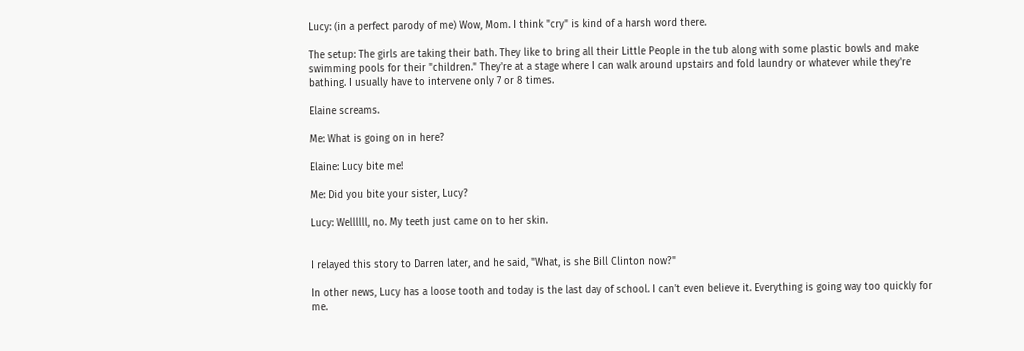Lucy: (in a perfect parody of me) Wow, Mom. I think "cry" is kind of a harsh word there.

The setup: The girls are taking their bath. They like to bring all their Little People in the tub along with some plastic bowls and make swimming pools for their "children." They're at a stage where I can walk around upstairs and fold laundry or whatever while they're bathing. I usually have to intervene only 7 or 8 times.

Elaine screams.

Me: What is going on in here?

Elaine: Lucy bite me!

Me: Did you bite your sister, Lucy?

Lucy: Wellllll, no. My teeth just came on to her skin.


I relayed this story to Darren later, and he said, "What, is she Bill Clinton now?"

In other news, Lucy has a loose tooth and today is the last day of school. I can't even believe it. Everything is going way too quickly for me.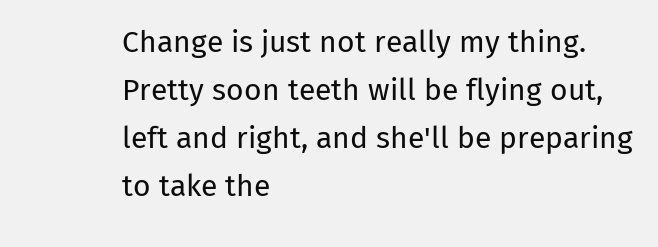Change is just not really my thing. Pretty soon teeth will be flying out, left and right, and she'll be preparing to take the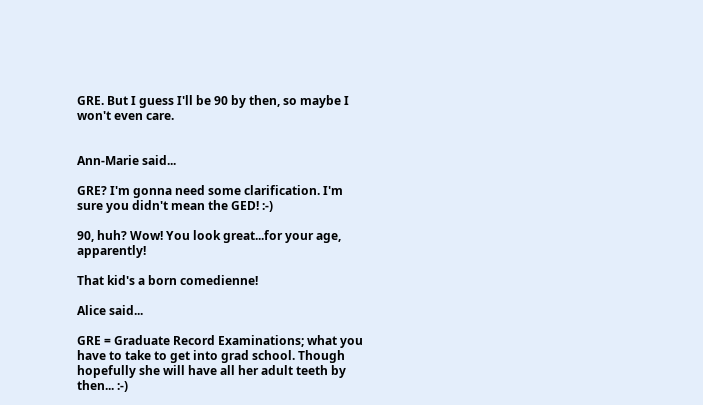GRE. But I guess I'll be 90 by then, so maybe I won't even care.


Ann-Marie said...

GRE? I'm gonna need some clarification. I'm sure you didn't mean the GED! :-)

90, huh? Wow! You look great...for your age, apparently!

That kid's a born comedienne!

Alice said...

GRE = Graduate Record Examinations; what you have to take to get into grad school. Though hopefully she will have all her adult teeth by then... :-)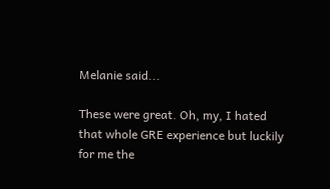Melanie said...

These were great. Oh, my, I hated that whole GRE experience but luckily for me the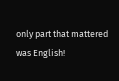only part that mattered was English!